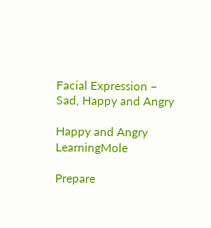Facial Expression – Sad, Happy and Angry

Happy and Angry LearningMole

Prepare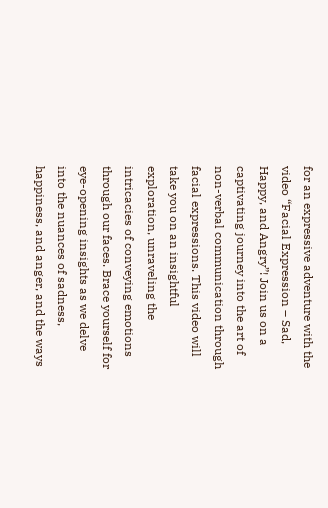for an expressive adventure with the video “Facial Expression – Sad, Happy, and Angry”! Join us on a captivating journey into the art of non-verbal communication through facial expressions. This video will take you on an insightful exploration, unraveling the intricacies of conveying emotions through our faces. Brace yourself for eye-opening insights as we delve into the nuances of sadness, happiness, and anger, and the ways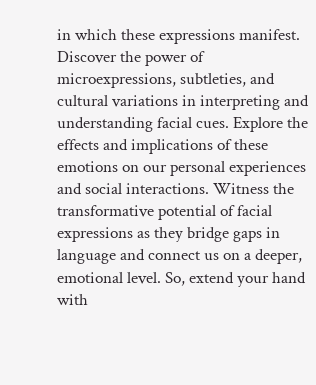in which these expressions manifest. Discover the power of microexpressions, subtleties, and cultural variations in interpreting and understanding facial cues. Explore the effects and implications of these emotions on our personal experiences and social interactions. Witness the transformative potential of facial expressions as they bridge gaps in language and connect us on a deeper, emotional level. So, extend your hand with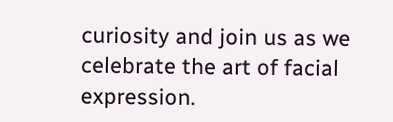curiosity and join us as we celebrate the art of facial expression.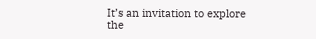It’s an invitation to explore the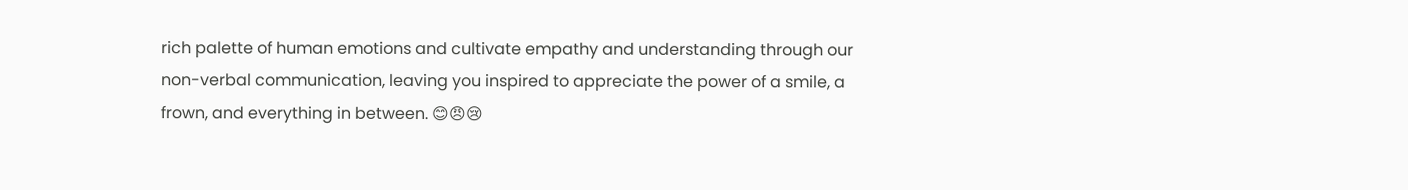rich palette of human emotions and cultivate empathy and understanding through our non-verbal communication, leaving you inspired to appreciate the power of a smile, a frown, and everything in between. 😊😠😢